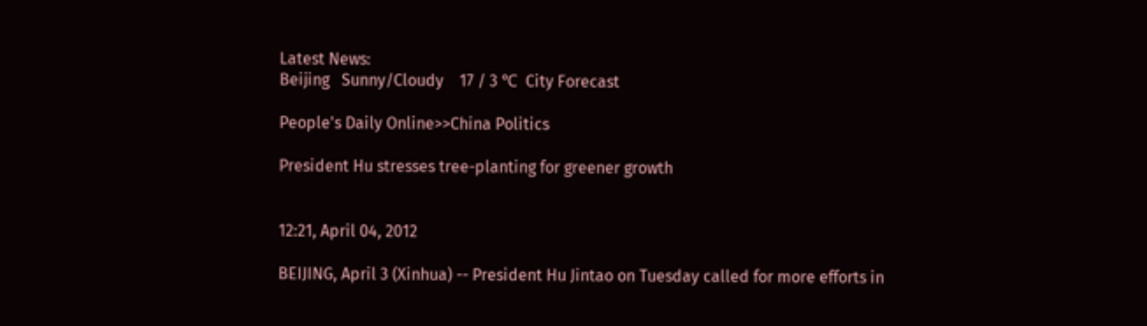Latest News:
Beijing   Sunny/Cloudy    17 / 3 ℃  City Forecast

People's Daily Online>>China Politics

President Hu stresses tree-planting for greener growth


12:21, April 04, 2012

BEIJING, April 3 (Xinhua) -- President Hu Jintao on Tuesday called for more efforts in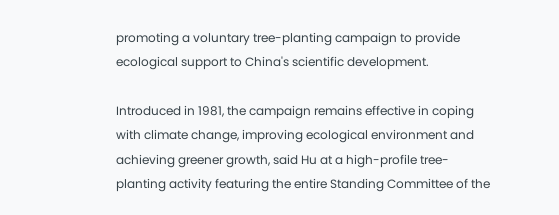promoting a voluntary tree-planting campaign to provide ecological support to China's scientific development.

Introduced in 1981, the campaign remains effective in coping with climate change, improving ecological environment and achieving greener growth, said Hu at a high-profile tree-planting activity featuring the entire Standing Committee of the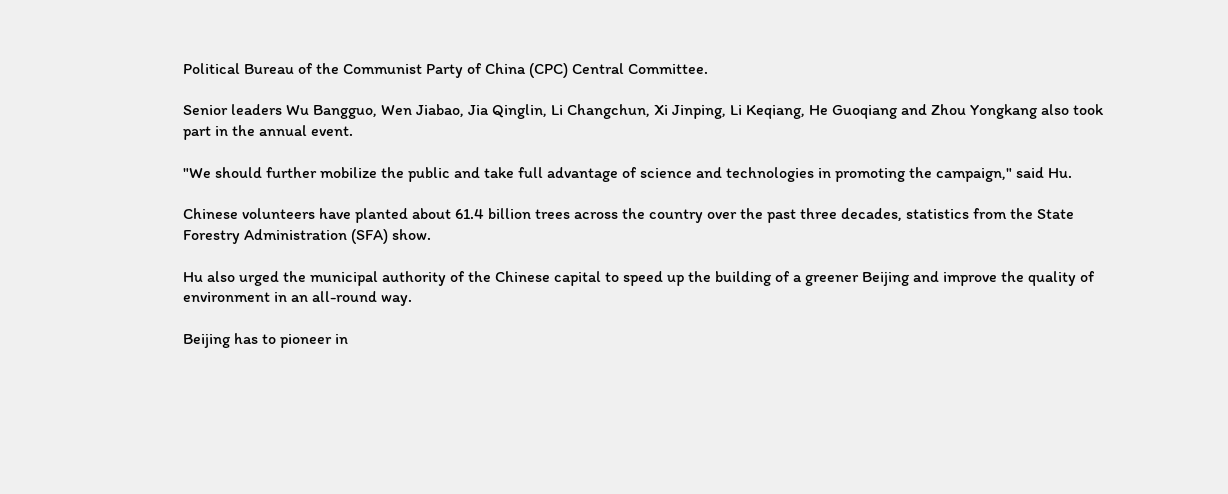Political Bureau of the Communist Party of China (CPC) Central Committee.

Senior leaders Wu Bangguo, Wen Jiabao, Jia Qinglin, Li Changchun, Xi Jinping, Li Keqiang, He Guoqiang and Zhou Yongkang also took part in the annual event.

"We should further mobilize the public and take full advantage of science and technologies in promoting the campaign," said Hu.

Chinese volunteers have planted about 61.4 billion trees across the country over the past three decades, statistics from the State Forestry Administration (SFA) show.

Hu also urged the municipal authority of the Chinese capital to speed up the building of a greener Beijing and improve the quality of environment in an all-round way.

Beijing has to pioneer in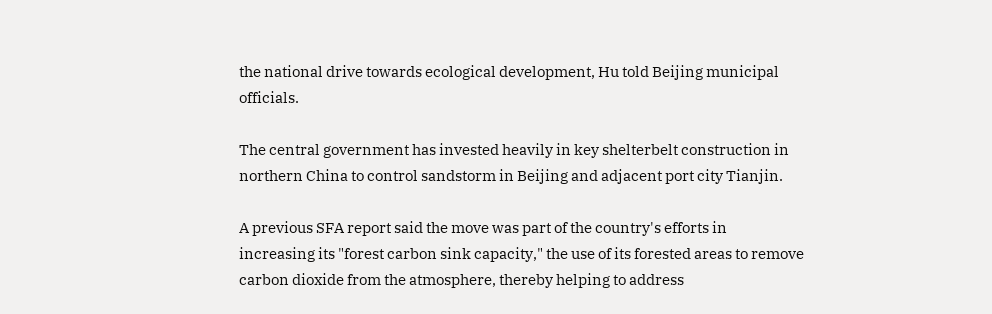the national drive towards ecological development, Hu told Beijing municipal officials.

The central government has invested heavily in key shelterbelt construction in northern China to control sandstorm in Beijing and adjacent port city Tianjin.

A previous SFA report said the move was part of the country's efforts in increasing its "forest carbon sink capacity," the use of its forested areas to remove carbon dioxide from the atmosphere, thereby helping to address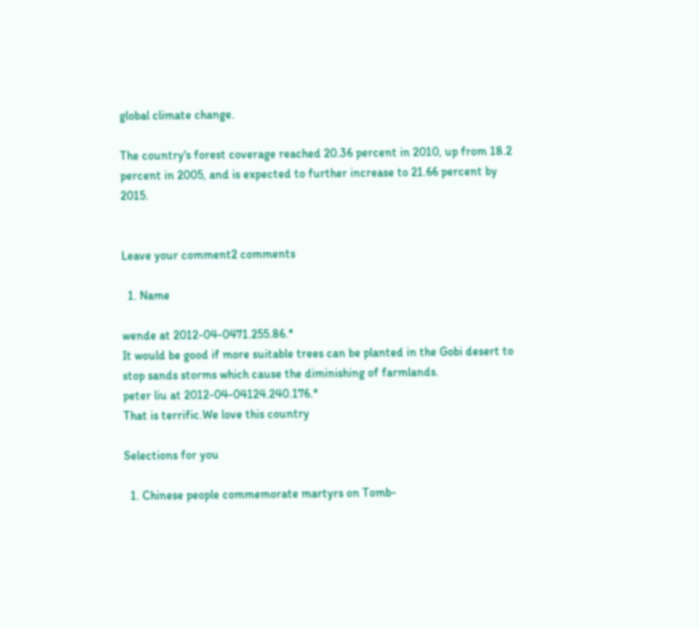global climate change.

The country's forest coverage reached 20.36 percent in 2010, up from 18.2 percent in 2005, and is expected to further increase to 21.66 percent by 2015.


Leave your comment2 comments

  1. Name

wende at 2012-04-0471.255.86.*
It would be good if more suitable trees can be planted in the Gobi desert to stop sands storms which cause the diminishing of farmlands.
peter liu at 2012-04-04124.240.176.*
That is terrific.We love this country

Selections for you

  1. Chinese people commemorate martyrs on Tomb-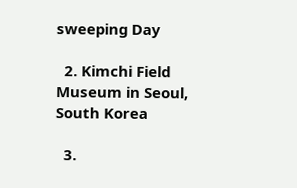sweeping Day

  2. Kimchi Field Museum in Seoul, South Korea

  3.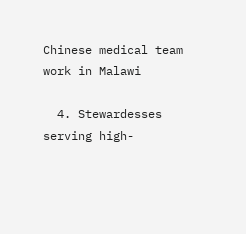Chinese medical team work in Malawi

  4. Stewardesses serving high-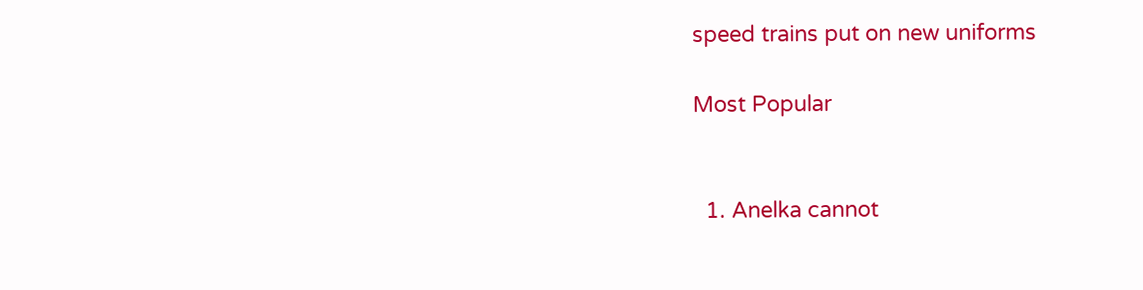speed trains put on new uniforms

Most Popular


  1. Anelka cannot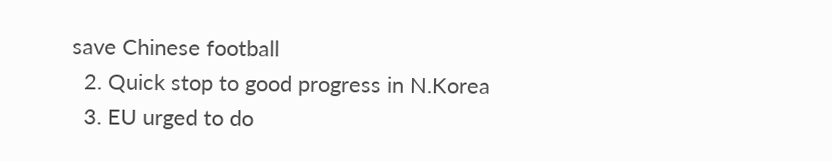save Chinese football
  2. Quick stop to good progress in N.Korea
  3. EU urged to do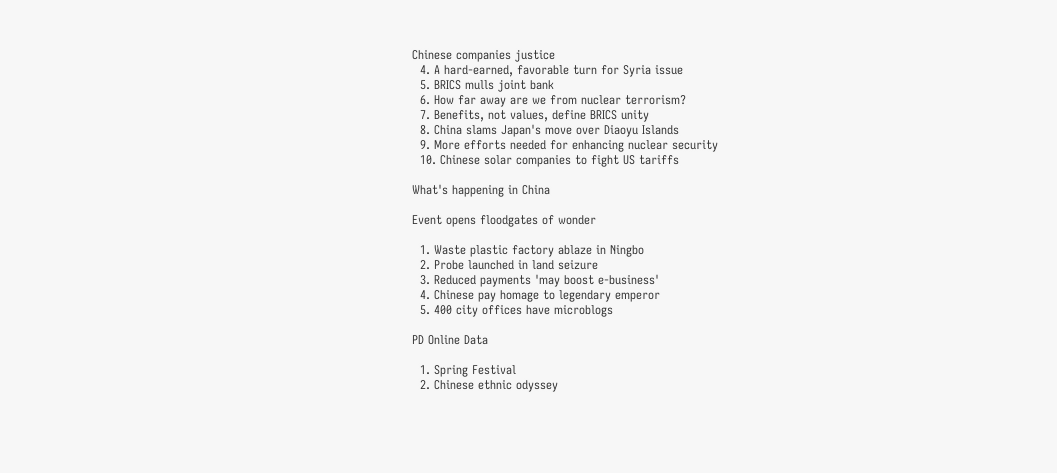Chinese companies justice
  4. A hard-earned, favorable turn for Syria issue
  5. BRICS mulls joint bank
  6. How far away are we from nuclear terrorism?
  7. Benefits, not values, define BRICS unity
  8. China slams Japan's move over Diaoyu Islands
  9. More efforts needed for enhancing nuclear security
  10. Chinese solar companies to fight US tariffs

What's happening in China

Event opens floodgates of wonder

  1. Waste plastic factory ablaze in Ningbo
  2. Probe launched in land seizure
  3. Reduced payments 'may boost e-business'
  4. Chinese pay homage to legendary emperor
  5. 400 city offices have microblogs

PD Online Data

  1. Spring Festival
  2. Chinese ethnic odyssey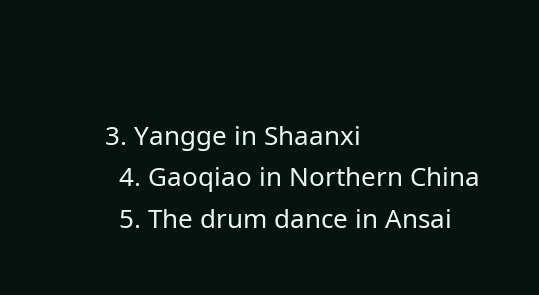3. Yangge in Shaanxi
  4. Gaoqiao in Northern China
  5. The drum dance in Ansai